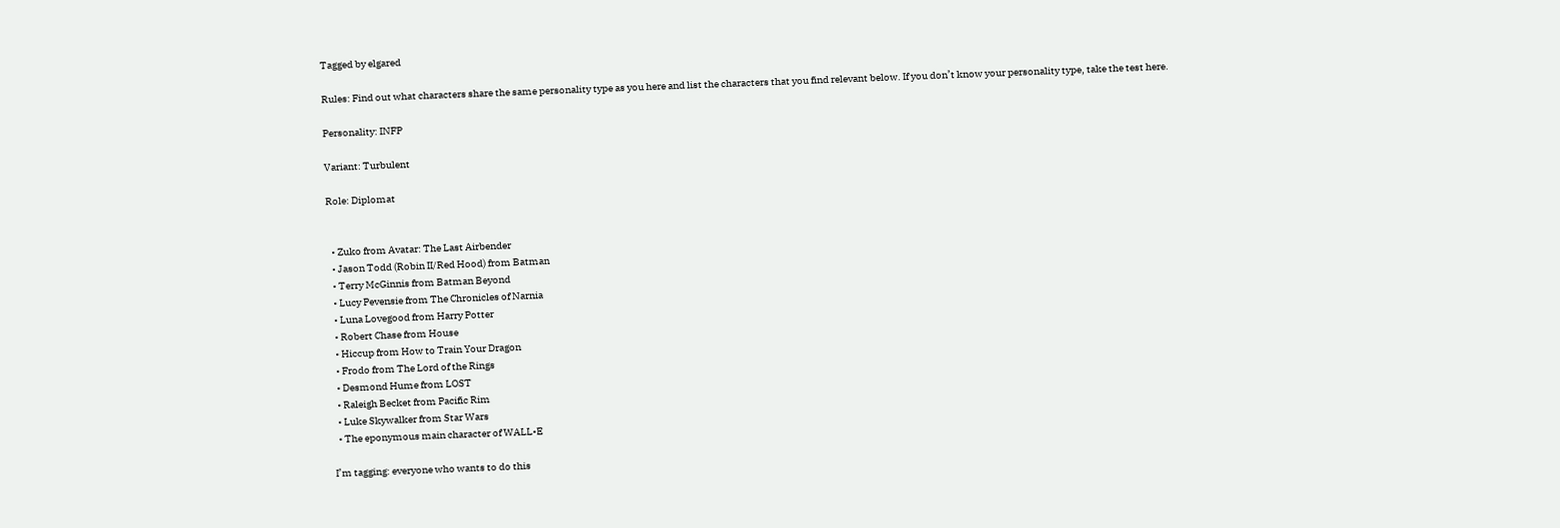Tagged by elgared

Rules: Find out what characters share the same personality type as you here and list the characters that you find relevant below. If you don’t know your personality type, take the test here.

Personality: INFP

Variant: Turbulent

Role: Diplomat


  • Zuko from Avatar: The Last Airbender
  • Jason Todd (Robin II/Red Hood) from Batman
  • Terry McGinnis from Batman Beyond
  • Lucy Pevensie from The Chronicles of Narnia
  • Luna Lovegood from Harry Potter
  • Robert Chase from House
  • Hiccup from How to Train Your Dragon
  • Frodo from The Lord of the Rings
  • Desmond Hume from LOST
  • Raleigh Becket from Pacific Rim
  • Luke Skywalker from Star Wars
  • The eponymous main character of WALL•E

I’m tagging: everyone who wants to do this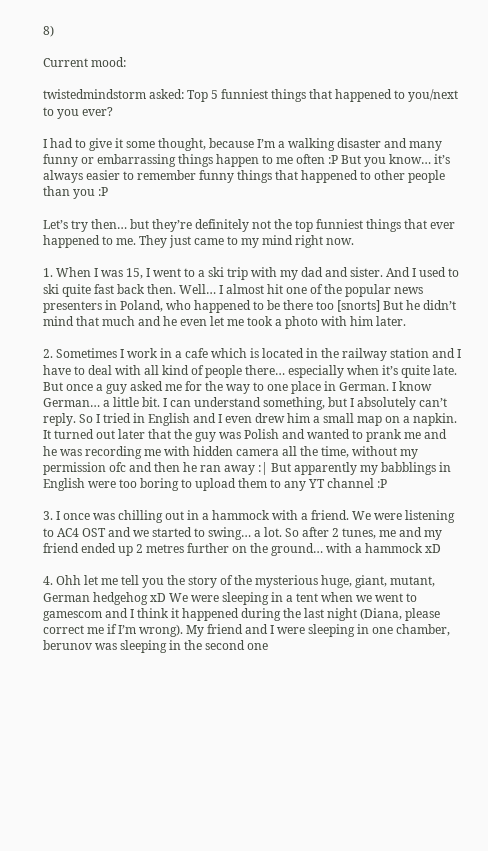8)

Current mood:

twistedmindstorm asked: Top 5 funniest things that happened to you/next to you ever?

I had to give it some thought, because I’m a walking disaster and many funny or embarrassing things happen to me often :P But you know… it’s always easier to remember funny things that happened to other people than you :P

Let’s try then… but they’re definitely not the top funniest things that ever happened to me. They just came to my mind right now.

1. When I was 15, I went to a ski trip with my dad and sister. And I used to ski quite fast back then. Well… I almost hit one of the popular news presenters in Poland, who happened to be there too [snorts] But he didn’t mind that much and he even let me took a photo with him later.

2. Sometimes I work in a cafe which is located in the railway station and I have to deal with all kind of people there… especially when it’s quite late. But once a guy asked me for the way to one place in German. I know German… a little bit. I can understand something, but I absolutely can’t reply. So I tried in English and I even drew him a small map on a napkin. It turned out later that the guy was Polish and wanted to prank me and he was recording me with hidden camera all the time, without my permission ofc and then he ran away :| But apparently my babblings in English were too boring to upload them to any YT channel :P

3. I once was chilling out in a hammock with a friend. We were listening to AC4 OST and we started to swing… a lot. So after 2 tunes, me and my friend ended up 2 metres further on the ground… with a hammock xD

4. Ohh let me tell you the story of the mysterious huge, giant, mutant, German hedgehog xD We were sleeping in a tent when we went to gamescom and I think it happened during the last night (Diana, please correct me if I’m wrong). My friend and I were sleeping in one chamber, berunov was sleeping in the second one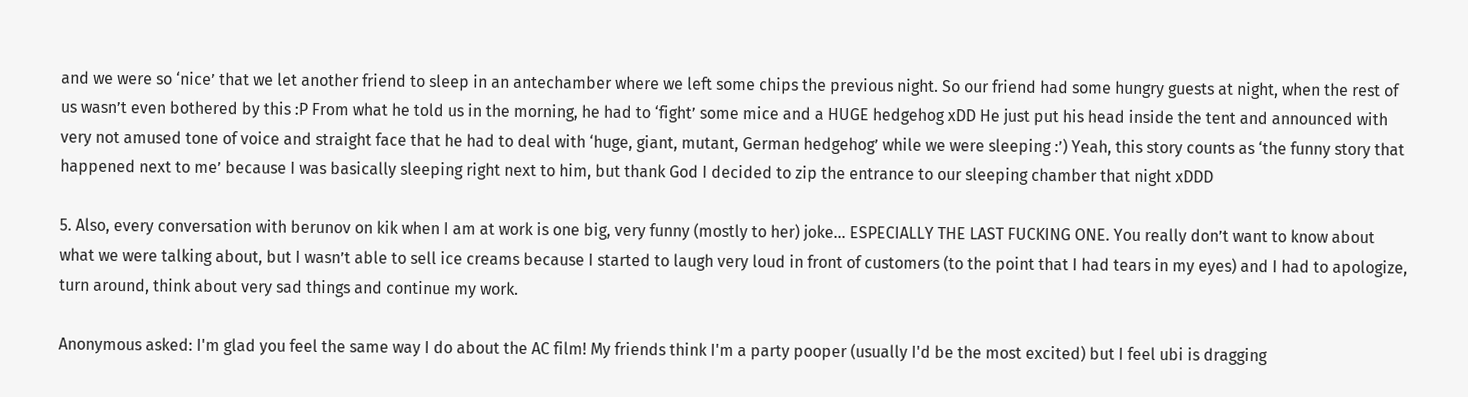and we were so ‘nice’ that we let another friend to sleep in an antechamber where we left some chips the previous night. So our friend had some hungry guests at night, when the rest of us wasn’t even bothered by this :P From what he told us in the morning, he had to ‘fight’ some mice and a HUGE hedgehog xDD He just put his head inside the tent and announced with very not amused tone of voice and straight face that he had to deal with ‘huge, giant, mutant, German hedgehog’ while we were sleeping :’) Yeah, this story counts as ‘the funny story that happened next to me’ because I was basically sleeping right next to him, but thank God I decided to zip the entrance to our sleeping chamber that night xDDD

5. Also, every conversation with berunov on kik when I am at work is one big, very funny (mostly to her) joke… ESPECIALLY THE LAST FUCKING ONE. You really don’t want to know about what we were talking about, but I wasn’t able to sell ice creams because I started to laugh very loud in front of customers (to the point that I had tears in my eyes) and I had to apologize, turn around, think about very sad things and continue my work.

Anonymous asked: I'm glad you feel the same way I do about the AC film! My friends think I'm a party pooper (usually I'd be the most excited) but I feel ubi is dragging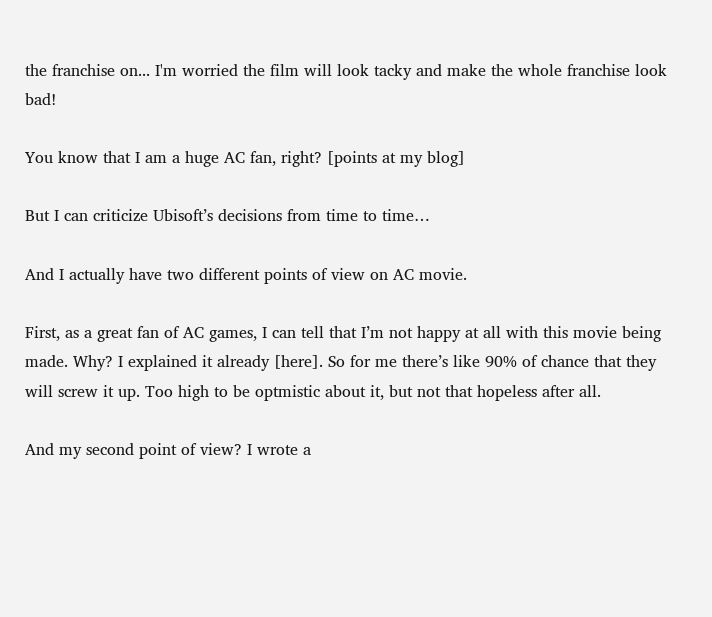the franchise on... I'm worried the film will look tacky and make the whole franchise look bad!

You know that I am a huge AC fan, right? [points at my blog]

But I can criticize Ubisoft’s decisions from time to time…

And I actually have two different points of view on AC movie.

First, as a great fan of AC games, I can tell that I’m not happy at all with this movie being made. Why? I explained it already [here]. So for me there’s like 90% of chance that they will screw it up. Too high to be optmistic about it, but not that hopeless after all.

And my second point of view? I wrote a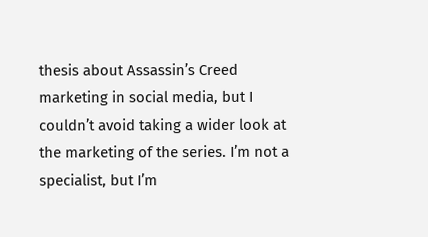thesis about Assassin’s Creed marketing in social media, but I couldn’t avoid taking a wider look at the marketing of the series. I’m not a specialist, but I’m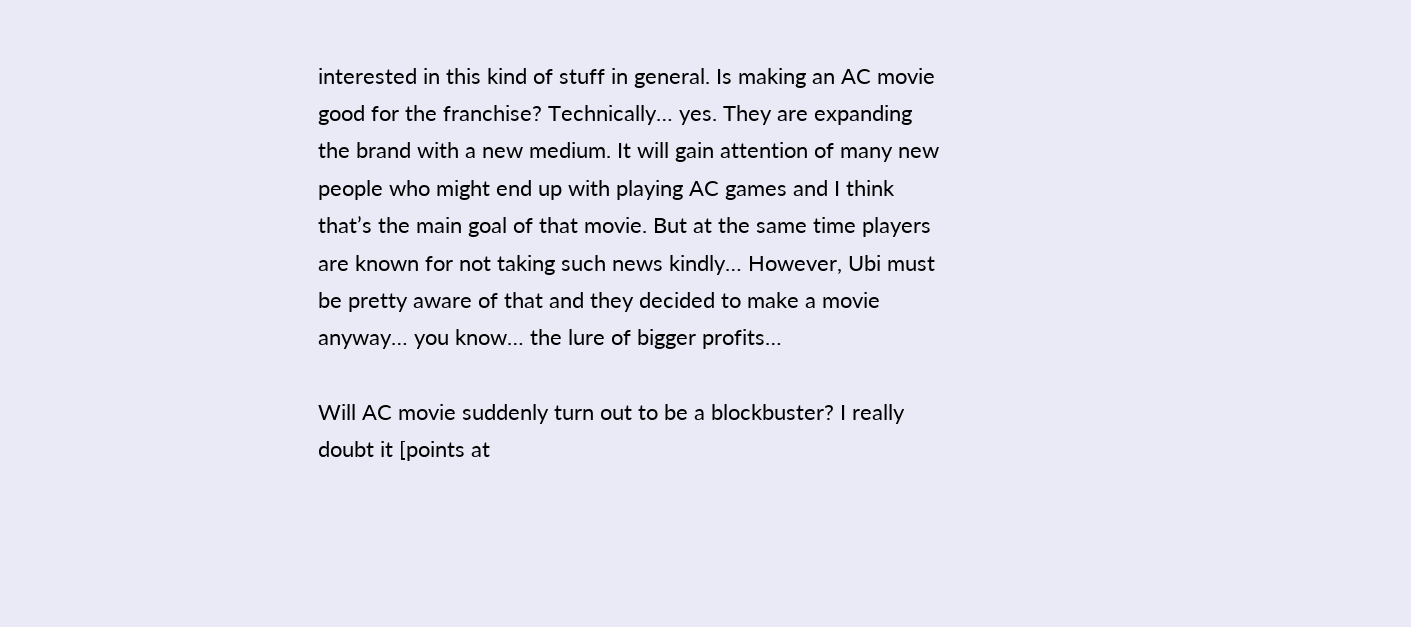interested in this kind of stuff in general. Is making an AC movie good for the franchise? Technically… yes. They are expanding the brand with a new medium. It will gain attention of many new people who might end up with playing AC games and I think that’s the main goal of that movie. But at the same time players are known for not taking such news kindly… However, Ubi must be pretty aware of that and they decided to make a movie anyway… you know… the lure of bigger profits…

Will AC movie suddenly turn out to be a blockbuster? I really doubt it [points at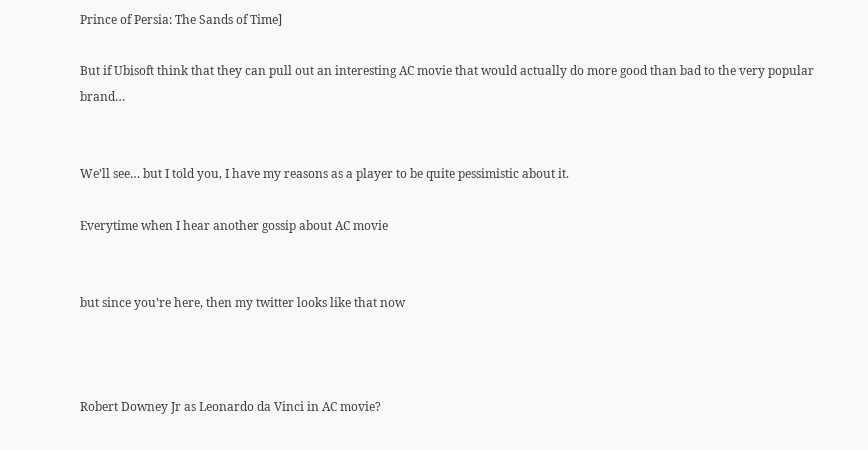Prince of Persia: The Sands of Time]

But if Ubisoft think that they can pull out an interesting AC movie that would actually do more good than bad to the very popular brand…


We’ll see… but I told you, I have my reasons as a player to be quite pessimistic about it.

Everytime when I hear another gossip about AC movie


but since you’re here, then my twitter looks like that now



Robert Downey Jr as Leonardo da Vinci in AC movie?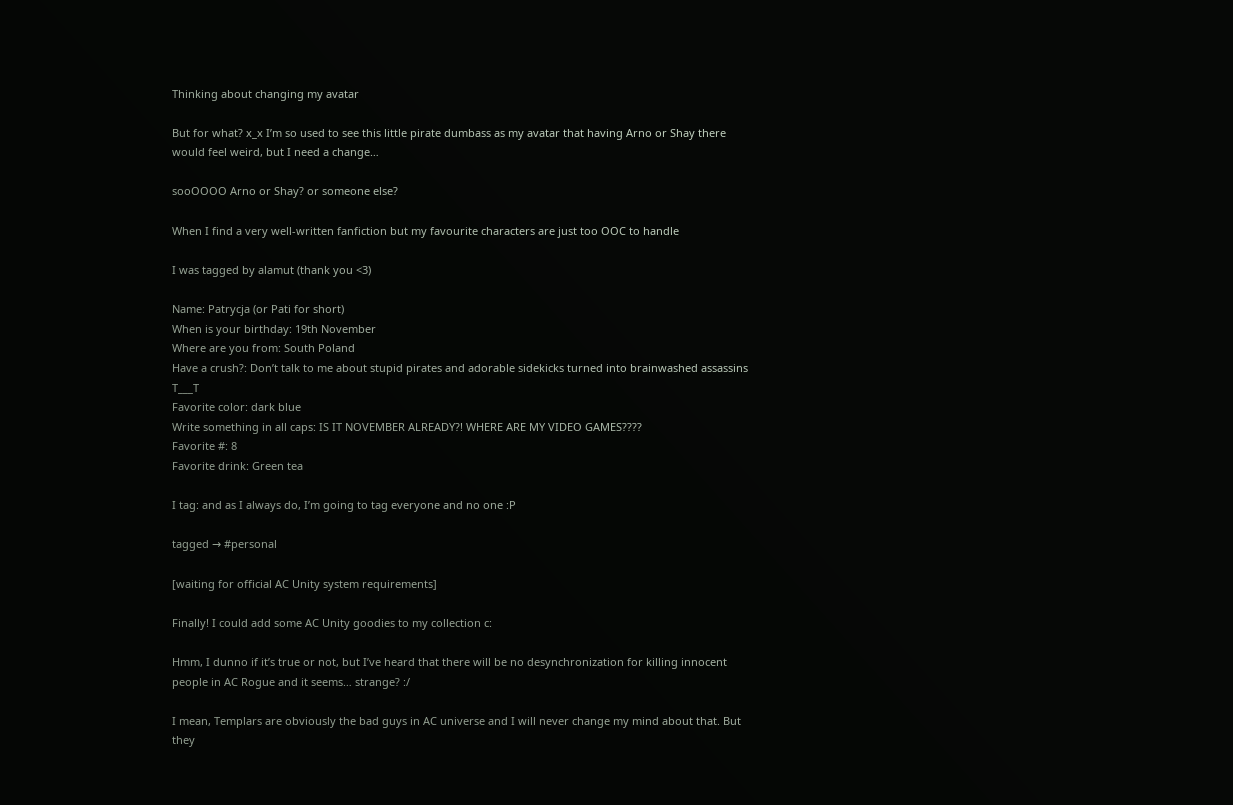Thinking about changing my avatar

But for what? x_x I’m so used to see this little pirate dumbass as my avatar that having Arno or Shay there would feel weird, but I need a change…

sooOOOO Arno or Shay? or someone else?

When I find a very well-written fanfiction but my favourite characters are just too OOC to handle

I was tagged by alamut (thank you <3)

Name: Patrycja (or Pati for short)
When is your birthday: 19th November
Where are you from: South Poland
Have a crush?: Don’t talk to me about stupid pirates and adorable sidekicks turned into brainwashed assassins T___T
Favorite color: dark blue
Write something in all caps: IS IT NOVEMBER ALREADY?! WHERE ARE MY VIDEO GAMES????
Favorite #: 8
Favorite drink: Green tea

I tag: and as I always do, I’m going to tag everyone and no one :P

tagged → #personal

[waiting for official AC Unity system requirements]

Finally! I could add some AC Unity goodies to my collection c:

Hmm, I dunno if it’s true or not, but I’ve heard that there will be no desynchronization for killing innocent people in AC Rogue and it seems… strange? :/

I mean, Templars are obviously the bad guys in AC universe and I will never change my mind about that. But they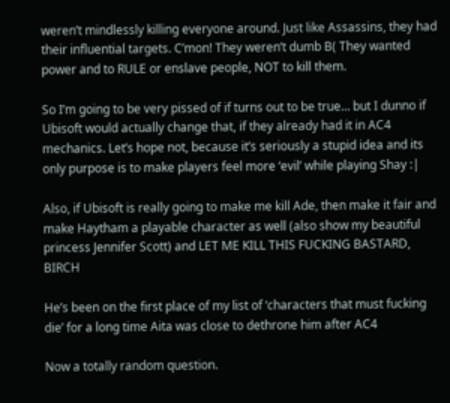weren’t mindlessly killing everyone around. Just like Assassins, they had their influential targets. C’mon! They weren’t dumb B( They wanted power and to RULE or enslave people, NOT to kill them.

So I’m going to be very pissed of if turns out to be true… but I dunno if Ubisoft would actually change that, if they already had it in AC4 mechanics. Let’s hope not, because it’s seriously a stupid idea and its only purpose is to make players feel more ‘evil’ while playing Shay :|

Also, if Ubisoft is really going to make me kill Ade, then make it fair and make Haytham a playable character as well (also show my beautiful princess Jennifer Scott) and LET ME KILL THIS FUCKING BASTARD, BIRCH

He’s been on the first place of my list of ‘characters that must fucking die’ for a long time Aita was close to dethrone him after AC4

Now a totally random question.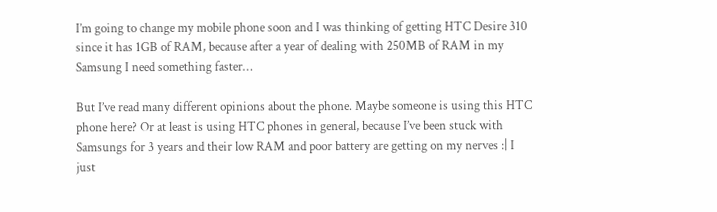I’m going to change my mobile phone soon and I was thinking of getting HTC Desire 310 since it has 1GB of RAM, because after a year of dealing with 250MB of RAM in my Samsung I need something faster…

But I’ve read many different opinions about the phone. Maybe someone is using this HTC phone here? Or at least is using HTC phones in general, because I’ve been stuck with Samsungs for 3 years and their low RAM and poor battery are getting on my nerves :| I just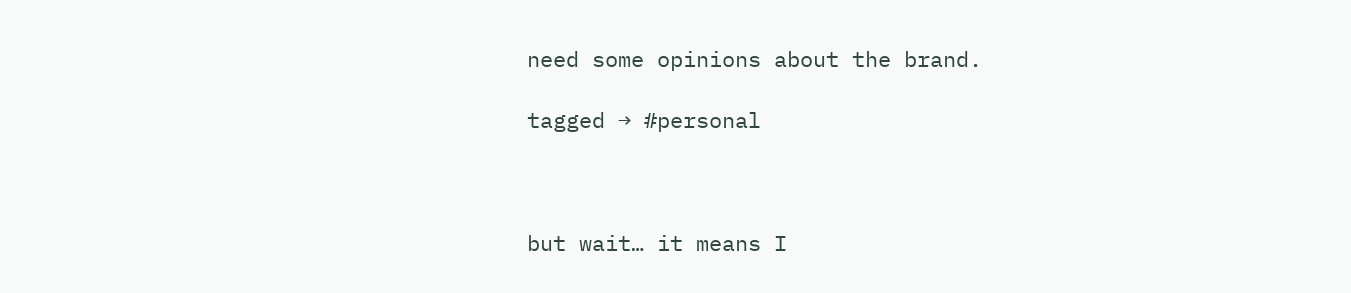need some opinions about the brand.

tagged → #personal



but wait… it means I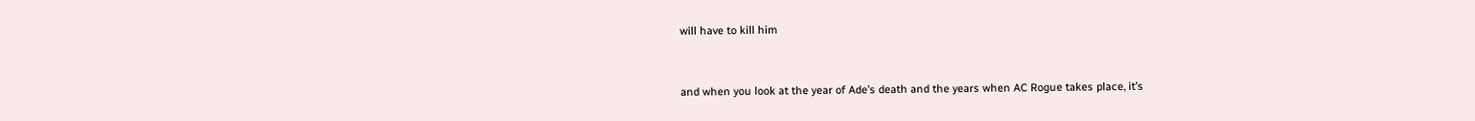will have to kill him


and when you look at the year of Ade’s death and the years when AC Rogue takes place, it’s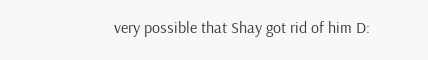very possible that Shay got rid of him D: